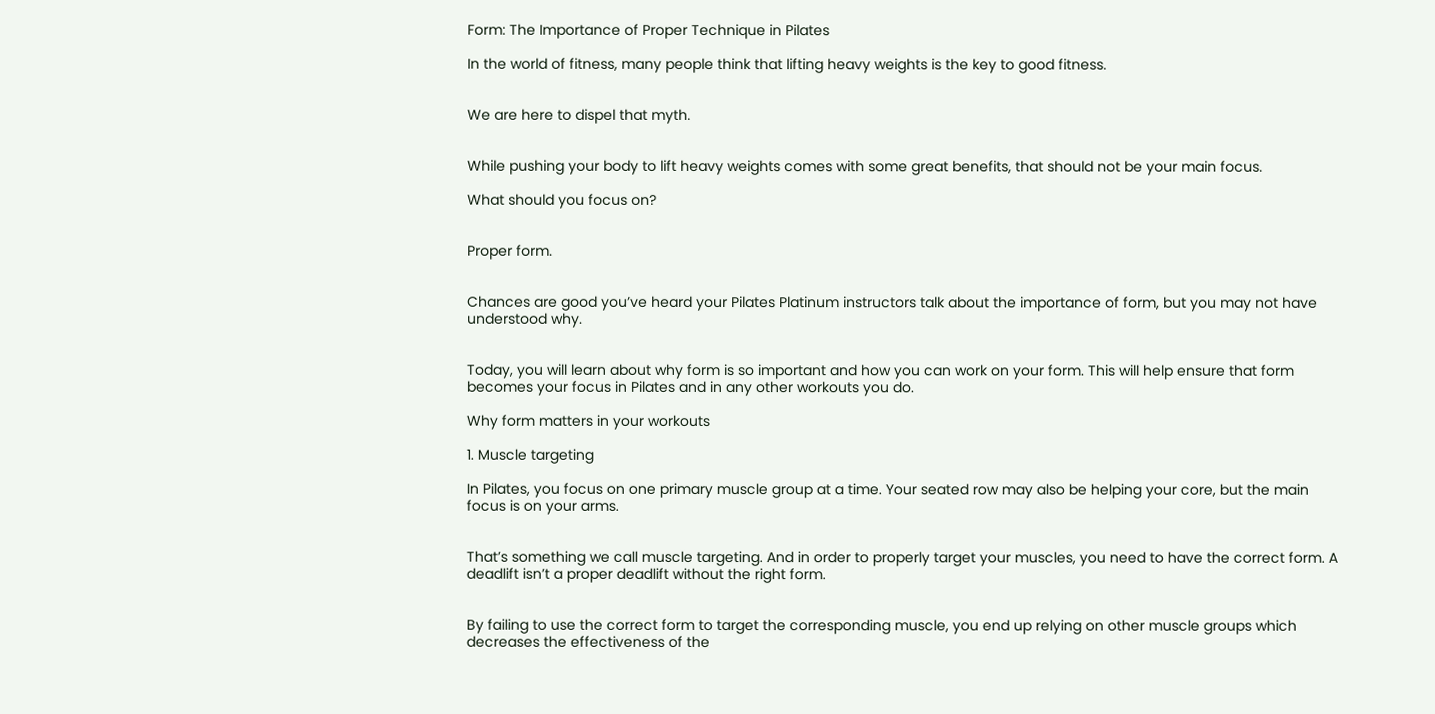Form: The Importance of Proper Technique in Pilates

In the world of fitness, many people think that lifting heavy weights is the key to good fitness.


We are here to dispel that myth.


While pushing your body to lift heavy weights comes with some great benefits, that should not be your main focus.

What should you focus on?


Proper form.


Chances are good you’ve heard your Pilates Platinum instructors talk about the importance of form, but you may not have understood why.


Today, you will learn about why form is so important and how you can work on your form. This will help ensure that form becomes your focus in Pilates and in any other workouts you do.

Why form matters in your workouts

1. Muscle targeting

In Pilates, you focus on one primary muscle group at a time. Your seated row may also be helping your core, but the main focus is on your arms.


That’s something we call muscle targeting. And in order to properly target your muscles, you need to have the correct form. A deadlift isn’t a proper deadlift without the right form.


By failing to use the correct form to target the corresponding muscle, you end up relying on other muscle groups which decreases the effectiveness of the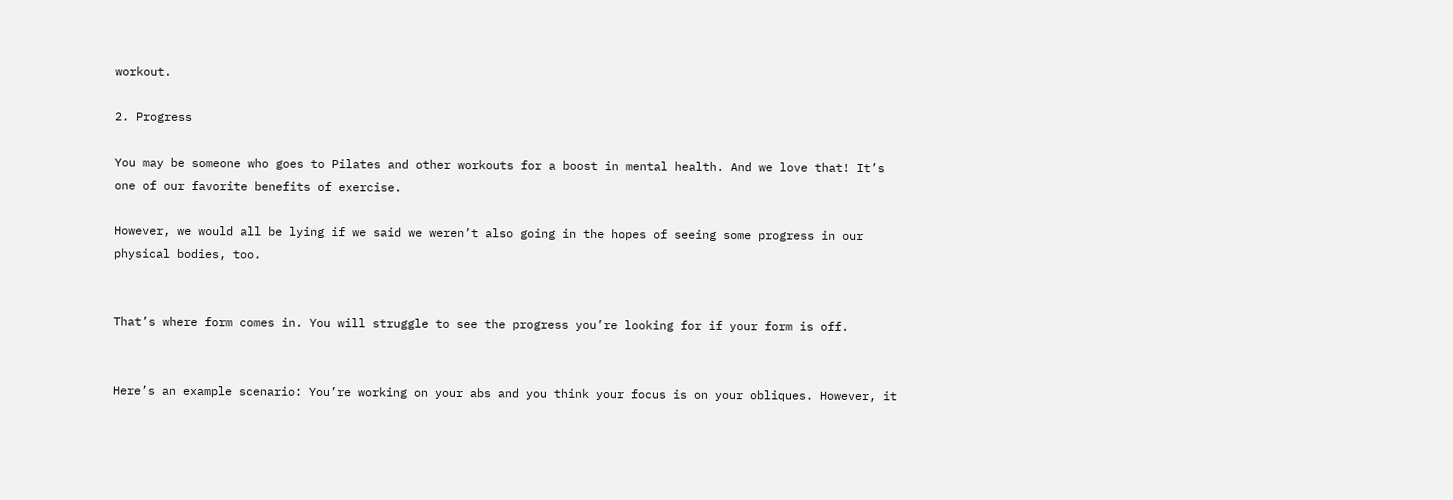workout.

2. Progress

You may be someone who goes to Pilates and other workouts for a boost in mental health. And we love that! It’s one of our favorite benefits of exercise.

However, we would all be lying if we said we weren’t also going in the hopes of seeing some progress in our physical bodies, too.


That’s where form comes in. You will struggle to see the progress you’re looking for if your form is off.


Here’s an example scenario: You’re working on your abs and you think your focus is on your obliques. However, it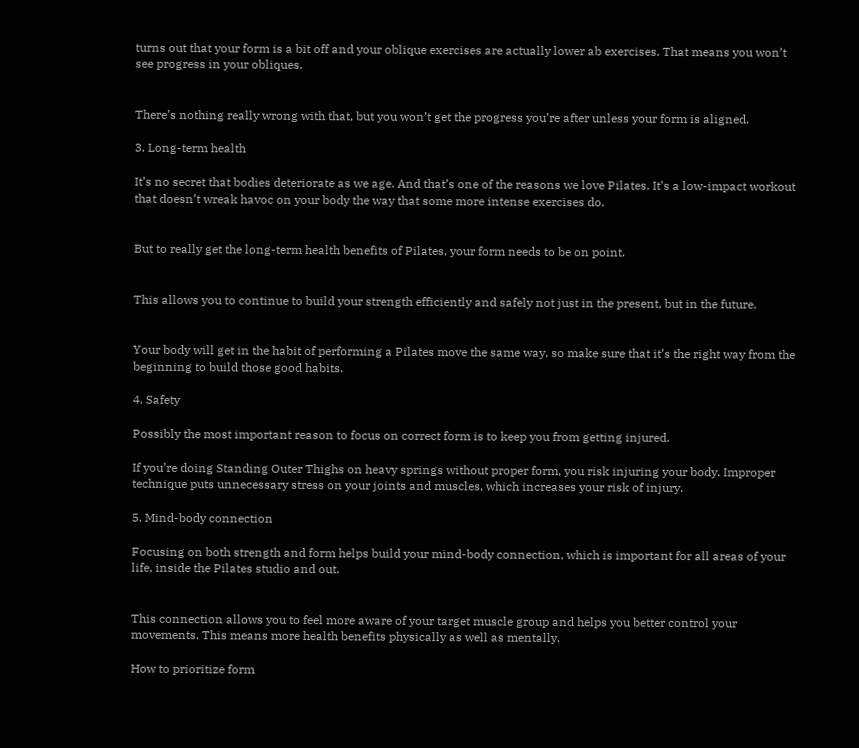turns out that your form is a bit off and your oblique exercises are actually lower ab exercises. That means you won’t see progress in your obliques.


There’s nothing really wrong with that, but you won’t get the progress you’re after unless your form is aligned.

3. Long-term health

It’s no secret that bodies deteriorate as we age. And that’s one of the reasons we love Pilates. It’s a low-impact workout that doesn’t wreak havoc on your body the way that some more intense exercises do.


But to really get the long-term health benefits of Pilates, your form needs to be on point.


This allows you to continue to build your strength efficiently and safely not just in the present, but in the future.


Your body will get in the habit of performing a Pilates move the same way, so make sure that it’s the right way from the beginning to build those good habits.

4. Safety

Possibly the most important reason to focus on correct form is to keep you from getting injured.

If you’re doing Standing Outer Thighs on heavy springs without proper form, you risk injuring your body. Improper technique puts unnecessary stress on your joints and muscles, which increases your risk of injury.

5. Mind-body connection

Focusing on both strength and form helps build your mind-body connection, which is important for all areas of your life, inside the Pilates studio and out.


This connection allows you to feel more aware of your target muscle group and helps you better control your movements. This means more health benefits physically as well as mentally.

How to prioritize form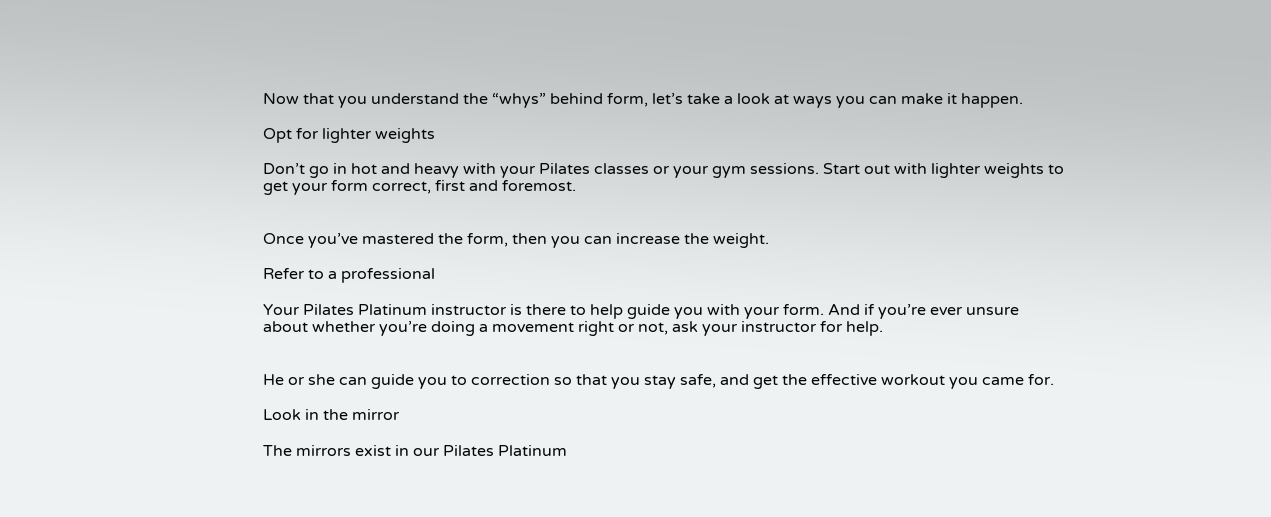Now that you understand the “whys” behind form, let’s take a look at ways you can make it happen.

Opt for lighter weights

Don’t go in hot and heavy with your Pilates classes or your gym sessions. Start out with lighter weights to get your form correct, first and foremost.


Once you’ve mastered the form, then you can increase the weight.

Refer to a professional

Your Pilates Platinum instructor is there to help guide you with your form. And if you’re ever unsure about whether you’re doing a movement right or not, ask your instructor for help.


He or she can guide you to correction so that you stay safe, and get the effective workout you came for.

Look in the mirror

The mirrors exist in our Pilates Platinum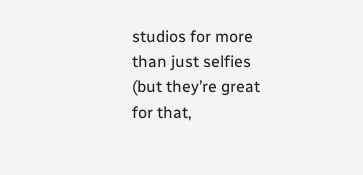studios for more than just selfies (but they’re great for that,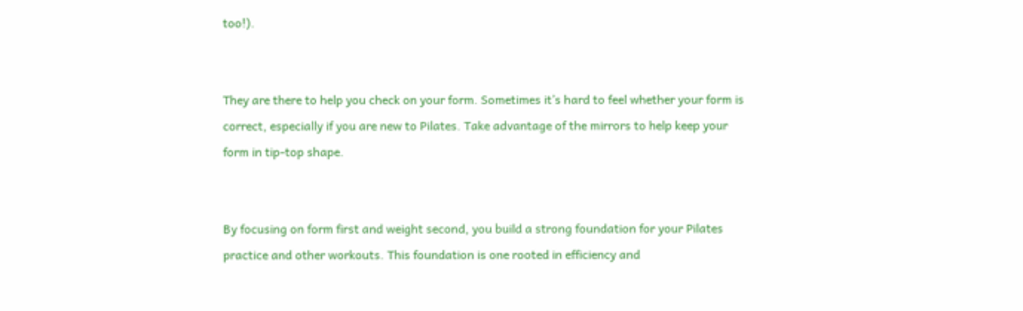too!).


They are there to help you check on your form. Sometimes it’s hard to feel whether your form is correct, especially if you are new to Pilates. Take advantage of the mirrors to help keep your form in tip-top shape.


By focusing on form first and weight second, you build a strong foundation for your Pilates practice and other workouts. This foundation is one rooted in efficiency and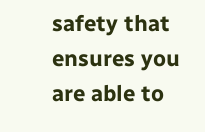safety that ensures you are able to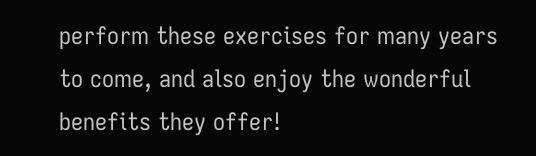perform these exercises for many years to come, and also enjoy the wonderful benefits they offer!